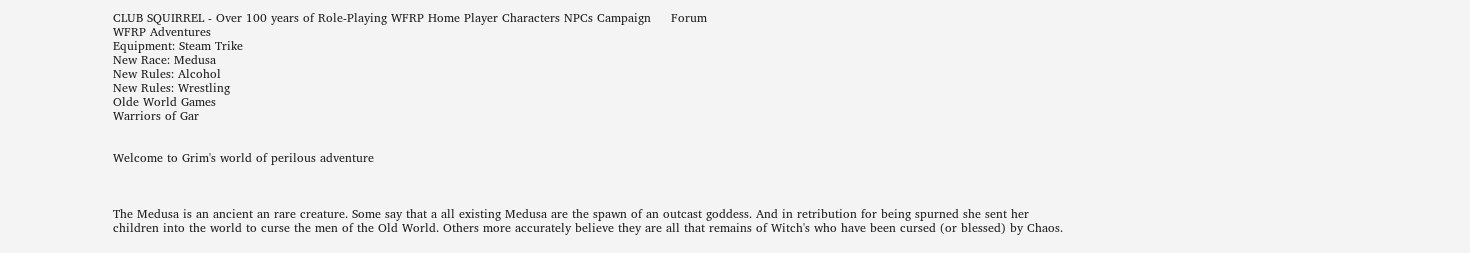CLUB SQUIRREL - Over 100 years of Role-Playing WFRP Home Player Characters NPCs Campaign     Forum
WFRP Adventures
Equipment: Steam Trike
New Race: Medusa
New Rules: Alcohol
New Rules: Wrestling
Olde World Games
Warriors of Gar


Welcome to Grim's world of perilous adventure



The Medusa is an ancient an rare creature. Some say that a all existing Medusa are the spawn of an outcast goddess. And in retribution for being spurned she sent her children into the world to curse the men of the Old World. Others more accurately believe they are all that remains of Witch's who have been cursed (or blessed) by Chaos.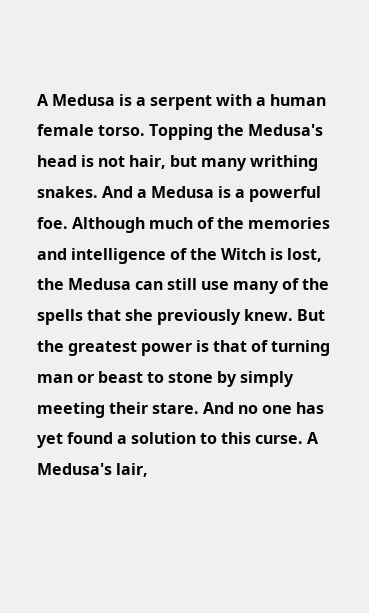A Medusa is a serpent with a human female torso. Topping the Medusa's head is not hair, but many writhing snakes. And a Medusa is a powerful foe. Although much of the memories and intelligence of the Witch is lost, the Medusa can still use many of the spells that she previously knew. But the greatest power is that of turning man or beast to stone by simply meeting their stare. And no one has yet found a solution to this curse. A Medusa's lair,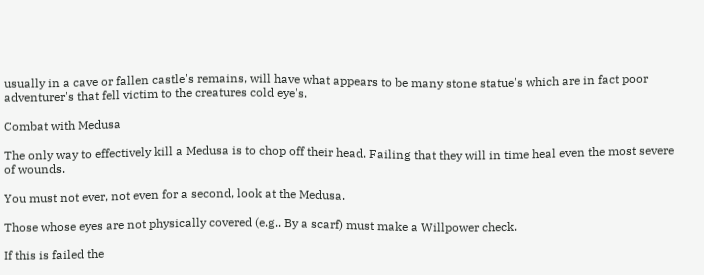usually in a cave or fallen castle's remains, will have what appears to be many stone statue's which are in fact poor adventurer's that fell victim to the creatures cold eye's.

Combat with Medusa

The only way to effectively kill a Medusa is to chop off their head. Failing that they will in time heal even the most severe of wounds.

You must not ever, not even for a second, look at the Medusa.

Those whose eyes are not physically covered (e.g.. By a scarf) must make a Willpower check.

If this is failed the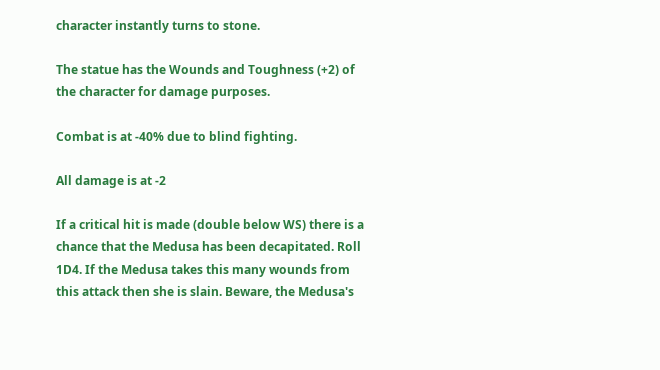character instantly turns to stone.

The statue has the Wounds and Toughness (+2) of the character for damage purposes.

Combat is at -40% due to blind fighting.

All damage is at -2

If a critical hit is made (double below WS) there is a chance that the Medusa has been decapitated. Roll 1D4. If the Medusa takes this many wounds from this attack then she is slain. Beware, the Medusa's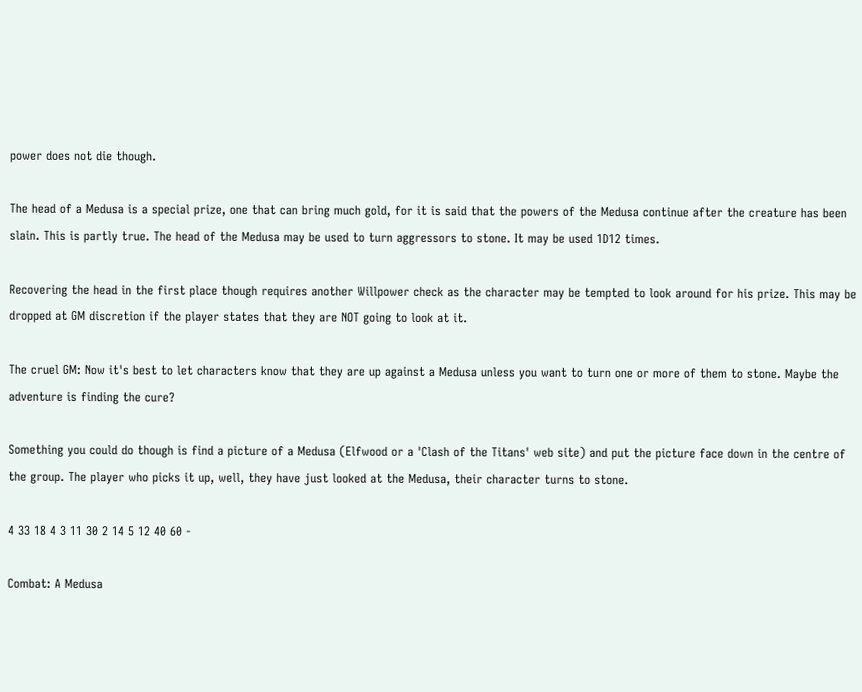power does not die though.

The head of a Medusa is a special prize, one that can bring much gold, for it is said that the powers of the Medusa continue after the creature has been slain. This is partly true. The head of the Medusa may be used to turn aggressors to stone. It may be used 1D12 times.

Recovering the head in the first place though requires another Willpower check as the character may be tempted to look around for his prize. This may be dropped at GM discretion if the player states that they are NOT going to look at it.

The cruel GM: Now it's best to let characters know that they are up against a Medusa unless you want to turn one or more of them to stone. Maybe the adventure is finding the cure?

Something you could do though is find a picture of a Medusa (Elfwood or a 'Clash of the Titans' web site) and put the picture face down in the centre of the group. The player who picks it up, well, they have just looked at the Medusa, their character turns to stone.

4 33 18 4 3 11 30 2 14 5 12 40 60 -

Combat: A Medusa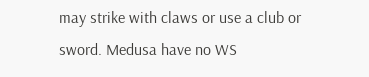may strike with claws or use a club or sword. Medusa have no WS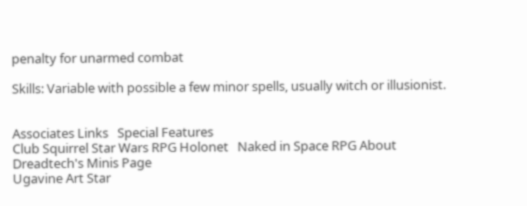penalty for unarmed combat

Skills: Variable with possible a few minor spells, usually witch or illusionist.


Associates Links   Special Features
Club Squirrel Star Wars RPG Holonet   Naked in Space RPG About
Dreadtech's Minis Page
Ugavine Art Star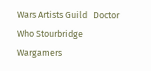Wars Artists Guild   Doctor Who Stourbridge Wargamers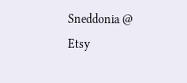Sneddonia @ Etsy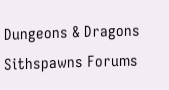Dungeons & Dragons Sithspawns Forums